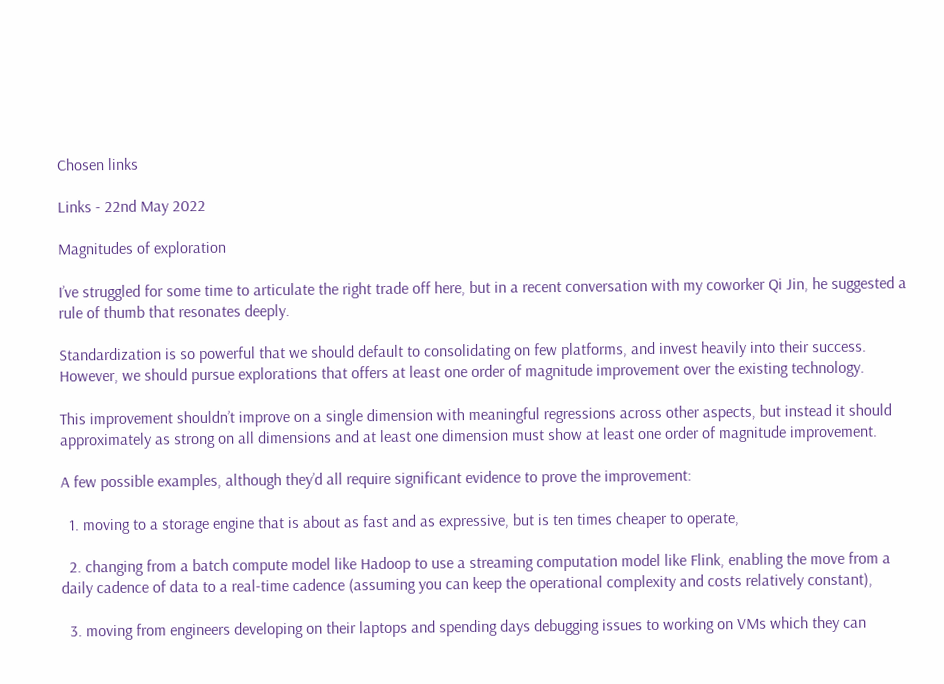Chosen links

Links - 22nd May 2022

Magnitudes of exploration

I’ve struggled for some time to articulate the right trade off here, but in a recent conversation with my coworker Qi Jin, he suggested a rule of thumb that resonates deeply.

Standardization is so powerful that we should default to consolidating on few platforms, and invest heavily into their success. However, we should pursue explorations that offers at least one order of magnitude improvement over the existing technology.

This improvement shouldn’t improve on a single dimension with meaningful regressions across other aspects, but instead it should approximately as strong on all dimensions and at least one dimension must show at least one order of magnitude improvement.

A few possible examples, although they’d all require significant evidence to prove the improvement:

  1. moving to a storage engine that is about as fast and as expressive, but is ten times cheaper to operate,

  2. changing from a batch compute model like Hadoop to use a streaming computation model like Flink, enabling the move from a daily cadence of data to a real-time cadence (assuming you can keep the operational complexity and costs relatively constant),

  3. moving from engineers developing on their laptops and spending days debugging issues to working on VMs which they can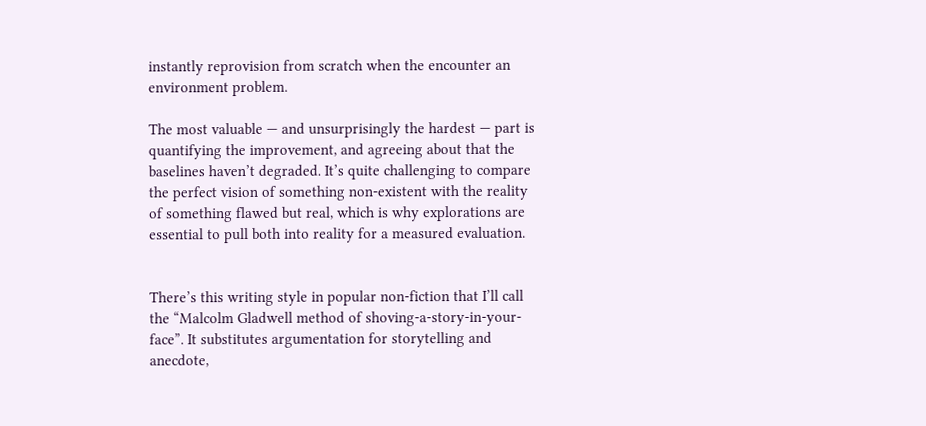instantly reprovision from scratch when the encounter an environment problem.

The most valuable — and unsurprisingly the hardest — part is quantifying the improvement, and agreeing about that the baselines haven’t degraded. It’s quite challenging to compare the perfect vision of something non-existent with the reality of something flawed but real, which is why explorations are essential to pull both into reality for a measured evaluation.


There’s this writing style in popular non-fiction that I’ll call the “Malcolm Gladwell method of shoving-a-story-in-your-face”. It substitutes argumentation for storytelling and anecdote,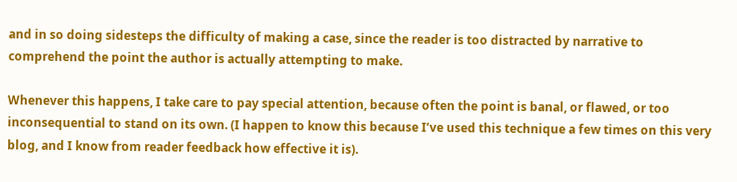and in so doing sidesteps the difficulty of making a case, since the reader is too distracted by narrative to comprehend the point the author is actually attempting to make.

Whenever this happens, I take care to pay special attention, because often the point is banal, or flawed, or too inconsequential to stand on its own. (I happen to know this because I’ve used this technique a few times on this very blog, and I know from reader feedback how effective it is).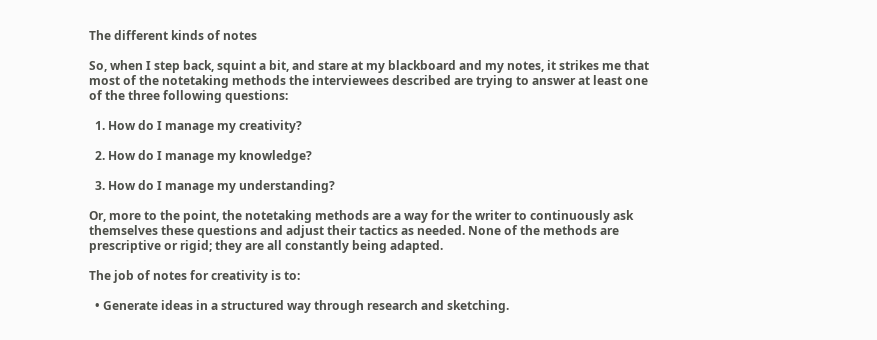The different kinds of notes

So, when I step back, squint a bit, and stare at my blackboard and my notes, it strikes me that most of the notetaking methods the interviewees described are trying to answer at least one of the three following questions:

  1. How do I manage my creativity?

  2. How do I manage my knowledge?

  3. How do I manage my understanding?

Or, more to the point, the notetaking methods are a way for the writer to continuously ask themselves these questions and adjust their tactics as needed. None of the methods are prescriptive or rigid; they are all constantly being adapted.

The job of notes for creativity is to:

  • Generate ideas in a structured way through research and sketching.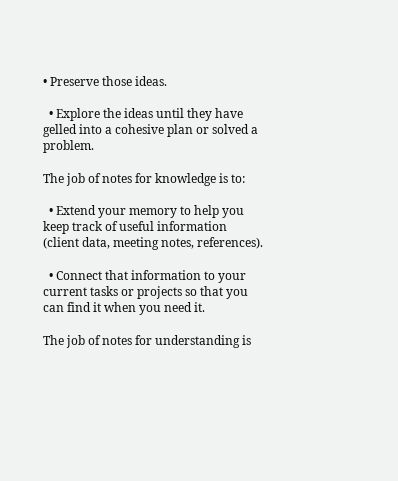• Preserve those ideas.

  • Explore the ideas until they have gelled into a cohesive plan or solved a problem.

The job of notes for knowledge is to:

  • Extend your memory to help you keep track of useful information (client data, meeting notes, references).

  • Connect that information to your current tasks or projects so that you can find it when you need it.

The job of notes for understanding is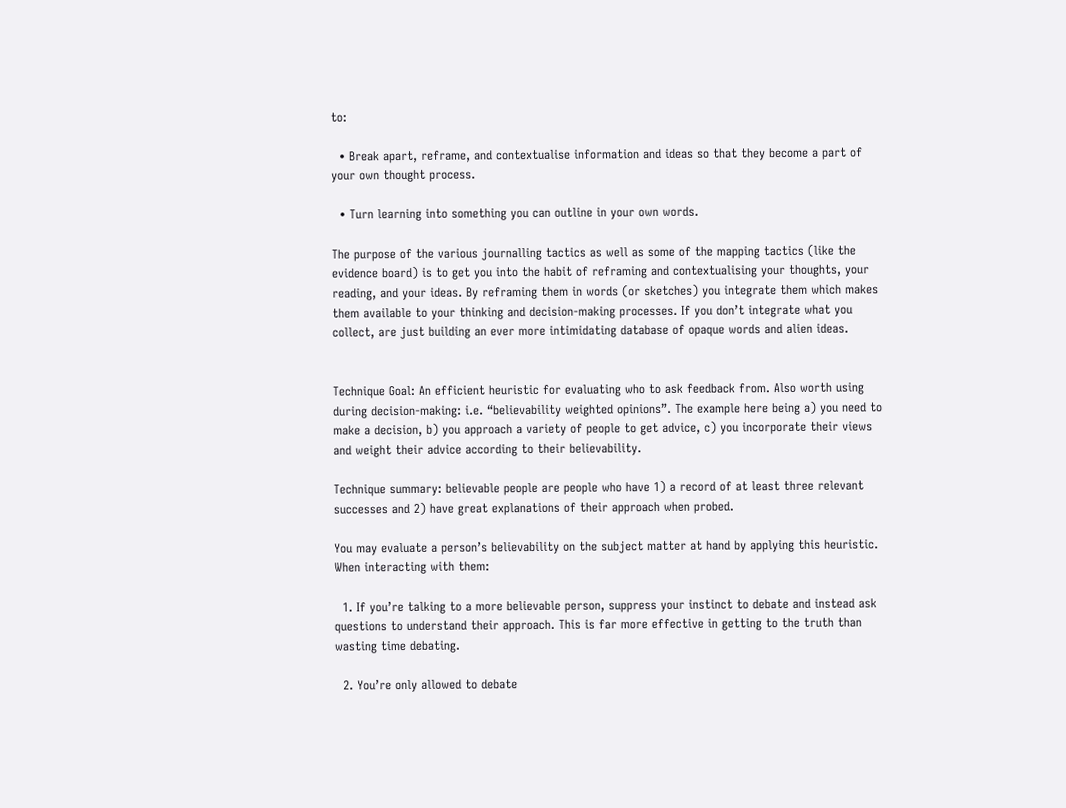to:

  • Break apart, reframe, and contextualise information and ideas so that they become a part of your own thought process.

  • Turn learning into something you can outline in your own words.

The purpose of the various journalling tactics as well as some of the mapping tactics (like the evidence board) is to get you into the habit of reframing and contextualising your thoughts, your reading, and your ideas. By reframing them in words (or sketches) you integrate them which makes them available to your thinking and decision-making processes. If you don’t integrate what you collect, are just building an ever more intimidating database of opaque words and alien ideas.


Technique Goal: An efficient heuristic for evaluating who to ask feedback from. Also worth using during decision-making: i.e. “believability weighted opinions”. The example here being a) you need to make a decision, b) you approach a variety of people to get advice, c) you incorporate their views and weight their advice according to their believability.

Technique summary: believable people are people who have 1) a record of at least three relevant successes and 2) have great explanations of their approach when probed.

You may evaluate a person’s believability on the subject matter at hand by applying this heuristic. When interacting with them:

  1. If you’re talking to a more believable person, suppress your instinct to debate and instead ask questions to understand their approach. This is far more effective in getting to the truth than wasting time debating.

  2. You’re only allowed to debate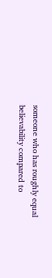someone who has roughly equal believability compared to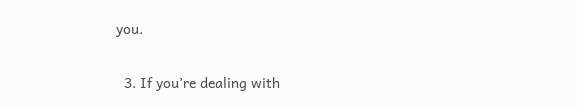you.

  3. If you’re dealing with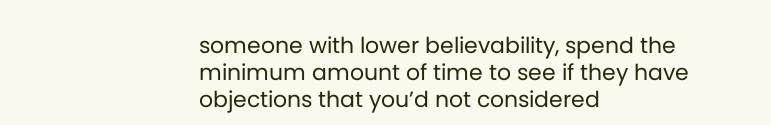someone with lower believability, spend the minimum amount of time to see if they have objections that you’d not considered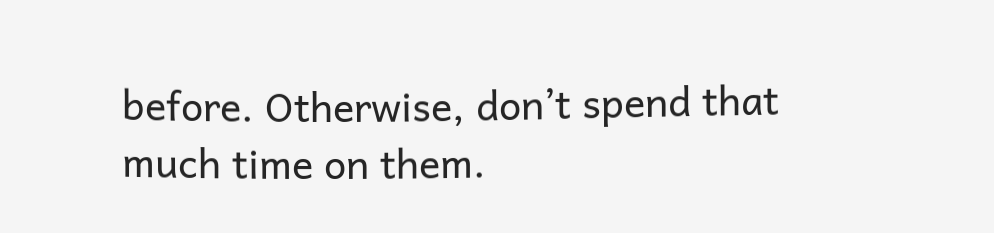before. Otherwise, don’t spend that much time on them.